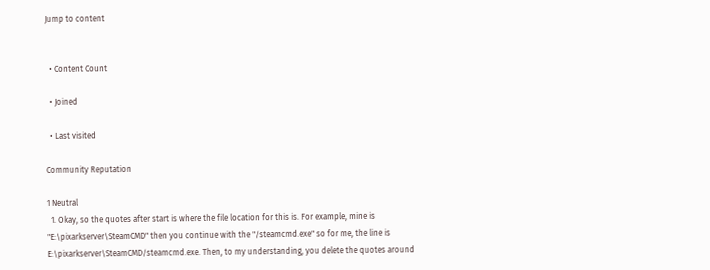Jump to content


  • Content Count

  • Joined

  • Last visited

Community Reputation

1 Neutral
  1. Okay, so the quotes after start is where the file location for this is. For example, mine is "E:\pixarkserver\SteamCMD" then you continue with the "/steamcmd.exe" so for me, the line is E:\pixarkserver\SteamCMD/steamcmd.exe. Then, to my understanding, you delete the quotes around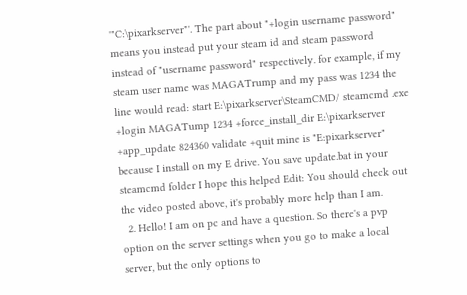'"C:\pixarkserver"'. The part about "+login username password" means you instead put your steam id and steam password instead of "username password" respectively. for example, if my steam user name was MAGATrump and my pass was 1234 the line would read: start E:\pixarkserver\SteamCMD/ steamcmd .exe +login MAGATump 1234 +force_install_dir E:\pixarkserver +app_update 824360 validate +quit mine is "E:pixarkserver" because I install on my E drive. You save update.bat in your steamcmd folder I hope this helped Edit: You should check out the video posted above, it's probably more help than I am.
  2. Hello! I am on pc and have a question. So there's a pvp option on the server settings when you go to make a local server, but the only options to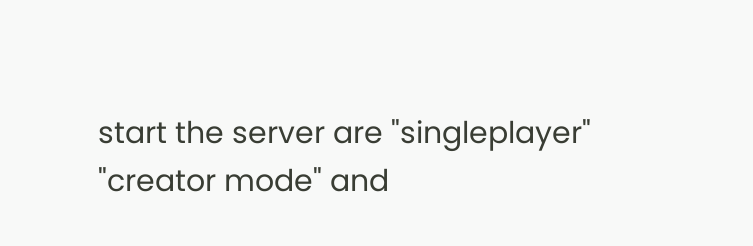start the server are "singleplayer" "creator mode" and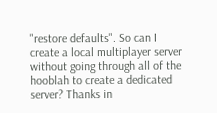"restore defaults". So can I create a local multiplayer server without going through all of the hooblah to create a dedicated server? Thanks in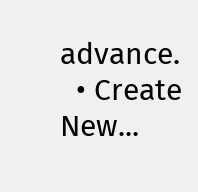advance.
  • Create New...